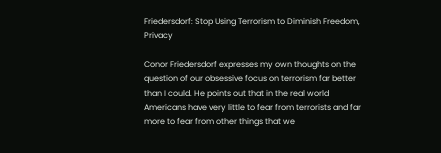Friedersdorf: Stop Using Terrorism to Diminish Freedom, Privacy

Conor Friedersdorf expresses my own thoughts on the question of our obsessive focus on terrorism far better than I could. He points out that in the real world Americans have very little to fear from terrorists and far more to fear from other things that we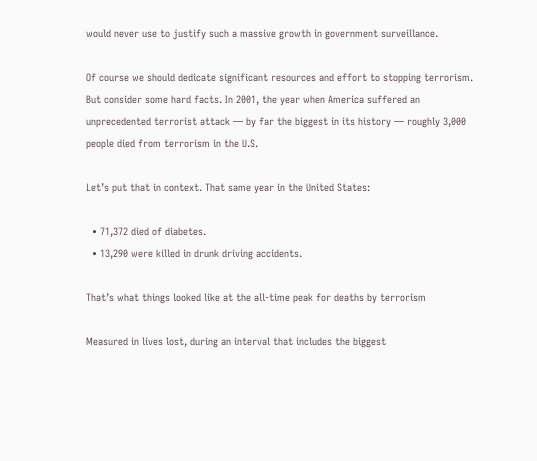would never use to justify such a massive growth in government surveillance.

Of course we should dedicate significant resources and effort to stopping terrorism. But consider some hard facts. In 2001, the year when America suffered an unprecedented terrorist attack — by far the biggest in its history — roughly 3,000 people died from terrorism in the U.S.

Let’s put that in context. That same year in the United States:

  • 71,372 died of diabetes.
  • 13,290 were killed in drunk driving accidents.

That’s what things looked like at the all-time peak for deaths by terrorism

Measured in lives lost, during an interval that includes the biggest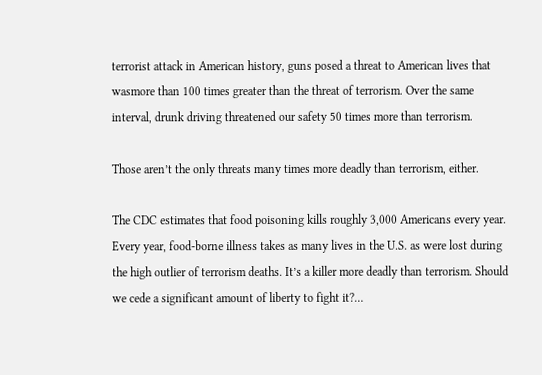terrorist attack in American history, guns posed a threat to American lives that wasmore than 100 times greater than the threat of terrorism. Over the same interval, drunk driving threatened our safety 50 times more than terrorism.

Those aren’t the only threats many times more deadly than terrorism, either.

The CDC estimates that food poisoning kills roughly 3,000 Americans every year. Every year, food-borne illness takes as many lives in the U.S. as were lost during the high outlier of terrorism deaths. It’s a killer more deadly than terrorism. Should we cede a significant amount of liberty to fight it?…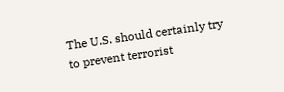The U.S. should certainly try to prevent terrorist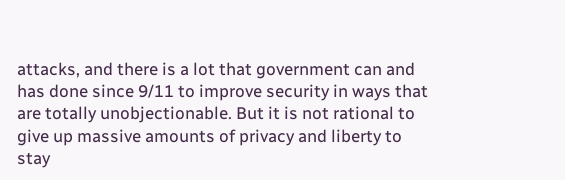attacks, and there is a lot that government can and has done since 9/11 to improve security in ways that are totally unobjectionable. But it is not rational to give up massive amounts of privacy and liberty to stay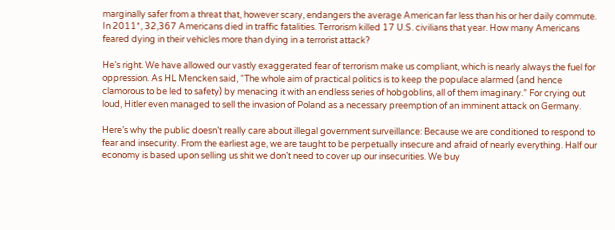marginally safer from a threat that, however scary, endangers the average American far less than his or her daily commute. In 2011*, 32,367 Americans died in traffic fatalities. Terrorism killed 17 U.S. civilians that year. How many Americans feared dying in their vehicles more than dying in a terrorist attack?

He’s right. We have allowed our vastly exaggerated fear of terrorism make us compliant, which is nearly always the fuel for oppression. As HL Mencken said, “The whole aim of practical politics is to keep the populace alarmed (and hence clamorous to be led to safety) by menacing it with an endless series of hobgoblins, all of them imaginary.” For crying out loud, Hitler even managed to sell the invasion of Poland as a necessary preemption of an imminent attack on Germany.

Here’s why the public doesn’t really care about illegal government surveillance: Because we are conditioned to respond to fear and insecurity. From the earliest age, we are taught to be perpetually insecure and afraid of nearly everything. Half our economy is based upon selling us shit we don’t need to cover up our insecurities. We buy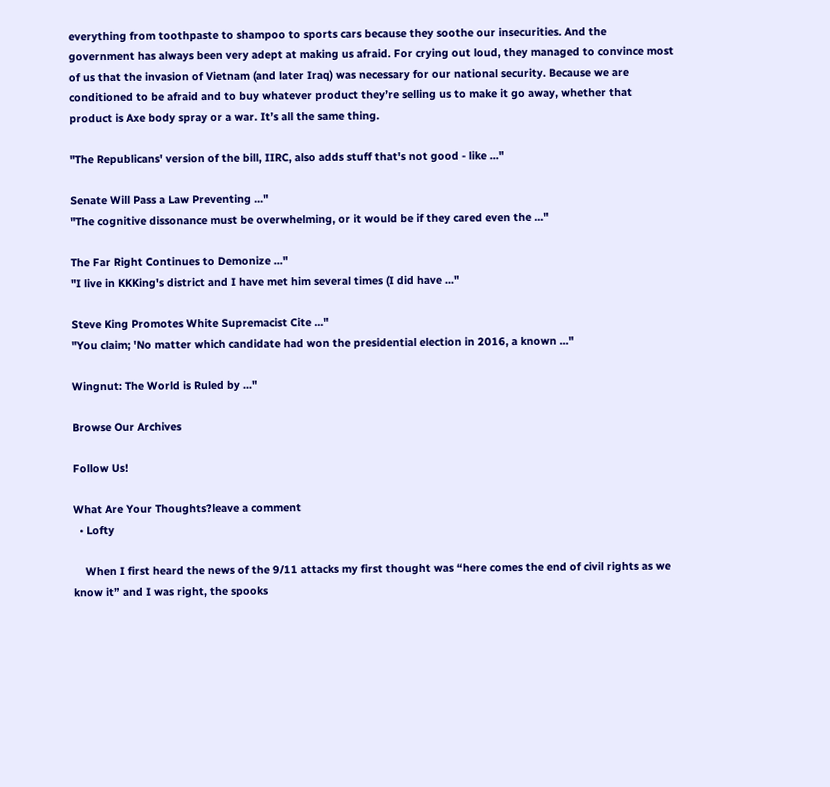everything from toothpaste to shampoo to sports cars because they soothe our insecurities. And the government has always been very adept at making us afraid. For crying out loud, they managed to convince most of us that the invasion of Vietnam (and later Iraq) was necessary for our national security. Because we are conditioned to be afraid and to buy whatever product they’re selling us to make it go away, whether that product is Axe body spray or a war. It’s all the same thing.

"The Republicans' version of the bill, IIRC, also adds stuff that's not good - like ..."

Senate Will Pass a Law Preventing ..."
"The cognitive dissonance must be overwhelming, or it would be if they cared even the ..."

The Far Right Continues to Demonize ..."
"I live in KKKing's district and I have met him several times (I did have ..."

Steve King Promotes White Supremacist Cite ..."
"You claim; 'No matter which candidate had won the presidential election in 2016, a known ..."

Wingnut: The World is Ruled by ..."

Browse Our Archives

Follow Us!

What Are Your Thoughts?leave a comment
  • Lofty

    When I first heard the news of the 9/11 attacks my first thought was “here comes the end of civil rights as we know it” and I was right, the spooks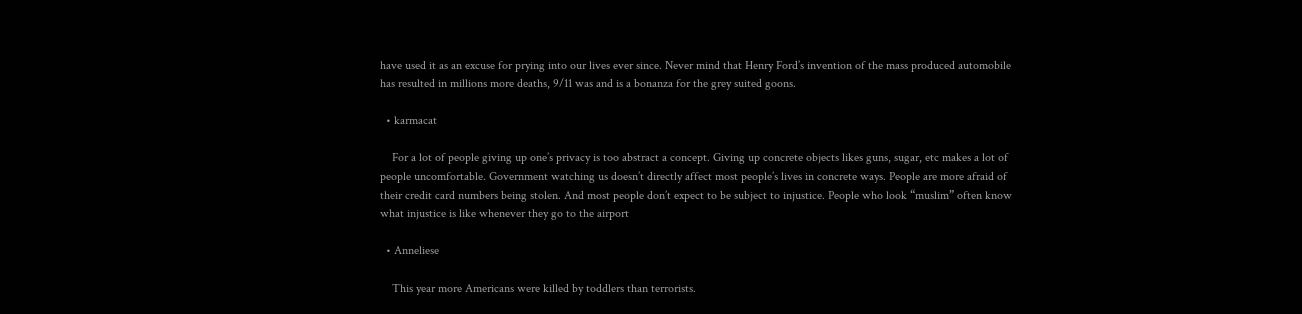have used it as an excuse for prying into our lives ever since. Never mind that Henry Ford’s invention of the mass produced automobile has resulted in millions more deaths, 9/11 was and is a bonanza for the grey suited goons.

  • karmacat

    For a lot of people giving up one’s privacy is too abstract a concept. Giving up concrete objects likes guns, sugar, etc makes a lot of people uncomfortable. Government watching us doesn’t directly affect most people’s lives in concrete ways. People are more afraid of their credit card numbers being stolen. And most people don’t expect to be subject to injustice. People who look “muslim” often know what injustice is like whenever they go to the airport

  • Anneliese

    This year more Americans were killed by toddlers than terrorists.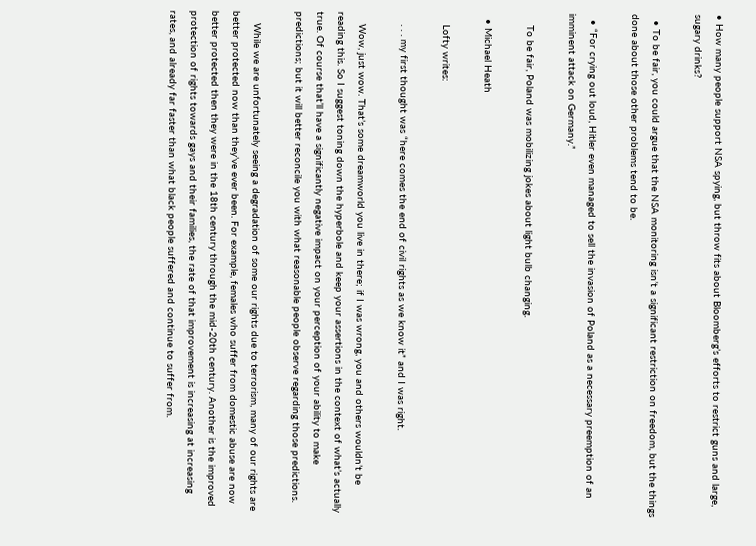• How many people support NSA spying, but throw fits about Bloomberg’s efforts to restrict guns and large, sugary drinks?

  • To be fair, you could argue that the NSA monitoring isn’t a significant restriction on freedom, but the things done about those other problems tend to be.

  • “For crying out loud, Hitler even managed to sell the invasion of Poland as a necessary preemption of an imminent attack on Germany.”

    To be fair, Poland was mobilizing jokes about light bulb changing.

  • Michael Heath

    Lofty writes:

    . . . my first thought was “here comes the end of civil rights as we know it” and I was right.

    Wow, just wow. That’s some dreamworld you live in there; if I was wrong, you and others wouldn’t be reading this. So I suggest toning down the hyperbole and keep your assertions in the context of what’s actually true. Of course that’ll have a significantly negative impact on your perception of your ability to make predictions; but it will better reconcile you with what reasonable people observe regarding those predictions.

    While we are unfortunately seeing a degradation of some our rights due to terrorism, many of our rights are better protected now than they’ve ever been. For example, females who suffer from domestic abuse are now better protected then they were in the 18th century through the mid-20th century. Another is the improved protection of rights towards gays and their families, the rate of that improvement is increasing at increasing rates, and already far faster than what black people suffered and continue to suffer from.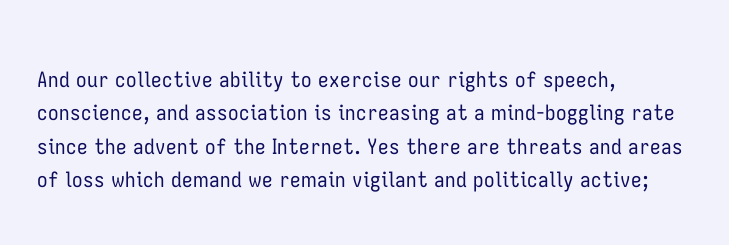And our collective ability to exercise our rights of speech, conscience, and association is increasing at a mind-boggling rate since the advent of the Internet. Yes there are threats and areas of loss which demand we remain vigilant and politically active;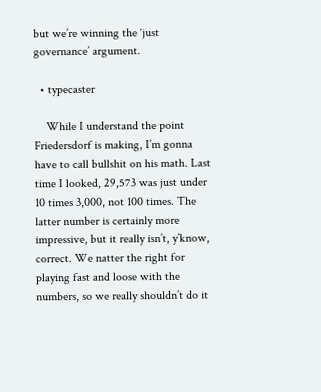but we’re winning the ‘just governance’ argument.

  • typecaster

    While I understand the point Friedersdorf is making, I’m gonna have to call bullshit on his math. Last time I looked, 29,573 was just under 10 times 3,000, not 100 times. The latter number is certainly more impressive, but it really isn’t, y’know, correct. We natter the right for playing fast and loose with the numbers, so we really shouldn’t do it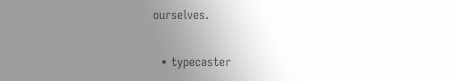ourselves.

  • typecaster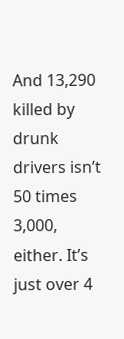And 13,290 killed by drunk drivers isn’t 50 times 3,000, either. It’s just over 4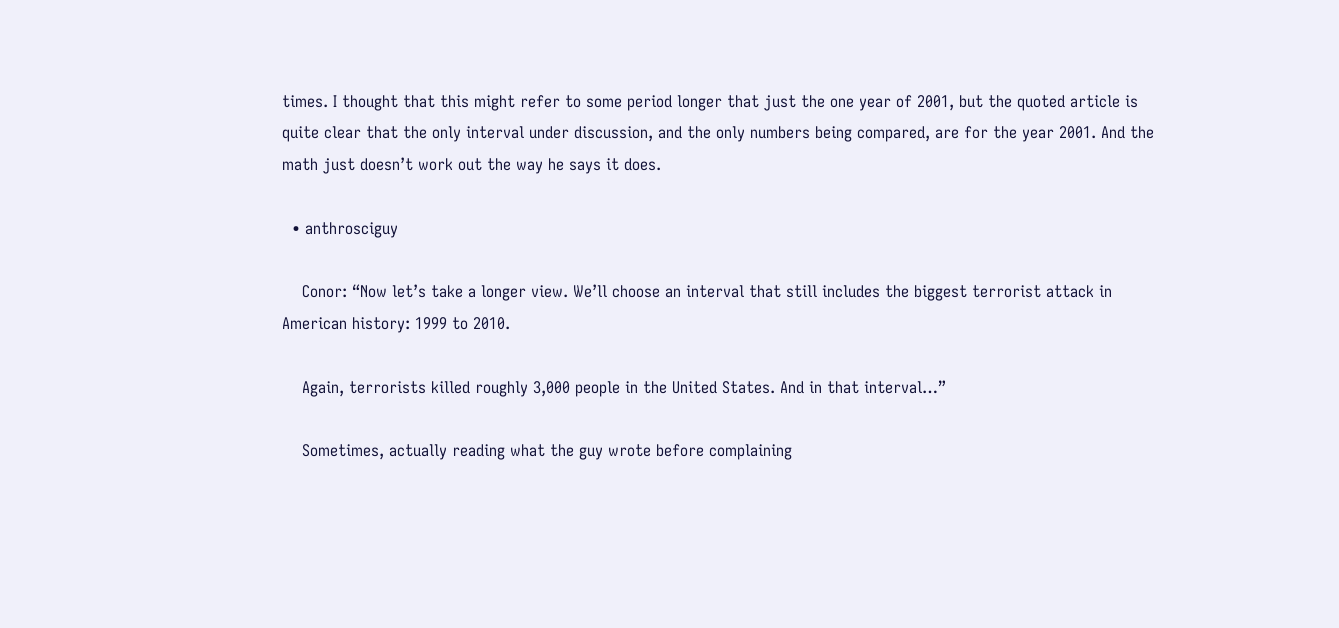times. I thought that this might refer to some period longer that just the one year of 2001, but the quoted article is quite clear that the only interval under discussion, and the only numbers being compared, are for the year 2001. And the math just doesn’t work out the way he says it does.

  • anthrosciguy

    Conor: “Now let’s take a longer view. We’ll choose an interval that still includes the biggest terrorist attack in American history: 1999 to 2010.

    Again, terrorists killed roughly 3,000 people in the United States. And in that interval…”

    Sometimes, actually reading what the guy wrote before complaining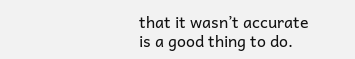that it wasn’t accurate is a good thing to do.